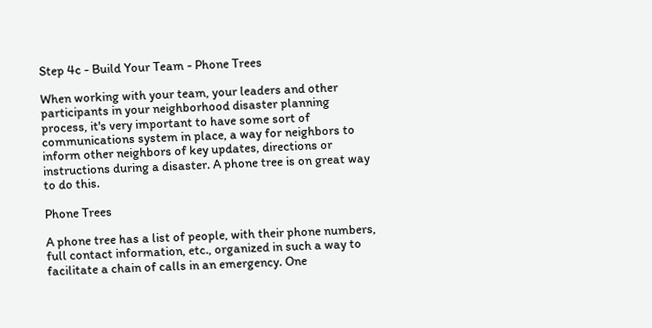Step 4c - Build Your Team - Phone Trees

When working with your team, your leaders and other participants in your neighborhood disaster planning process, it's very important to have some sort of communications system in place, a way for neighbors to inform other neighbors of key updates, directions or instructions during a disaster. A phone tree is on great way to do this.

Phone Trees

A phone tree has a list of people, with their phone numbers, full contact information, etc., organized in such a way to facilitate a chain of calls in an emergency. One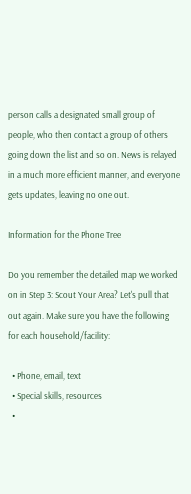person calls a designated small group of people, who then contact a group of others going down the list and so on. News is relayed in a much more efficient manner, and everyone gets updates, leaving no one out.

Information for the Phone Tree

Do you remember the detailed map we worked on in Step 3: Scout Your Area? Let's pull that out again. Make sure you have the following for each household/facility:

  • Phone, email, text
  • Special skills, resources
  •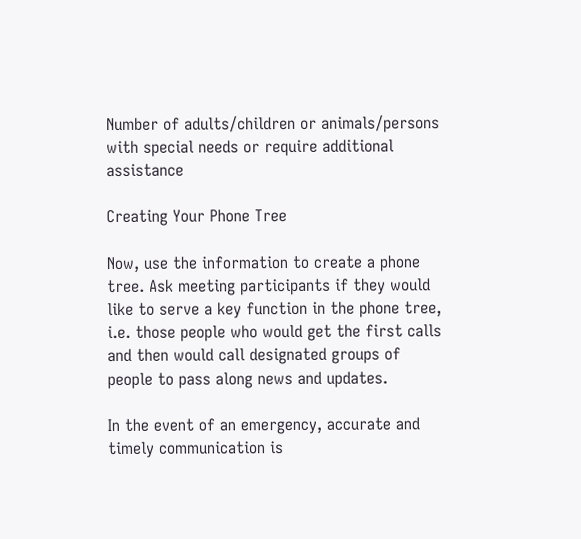Number of adults/children or animals/persons with special needs or require additional assistance

Creating Your Phone Tree

Now, use the information to create a phone tree. Ask meeting participants if they would like to serve a key function in the phone tree, i.e. those people who would get the first calls and then would call designated groups of people to pass along news and updates.

In the event of an emergency, accurate and timely communication is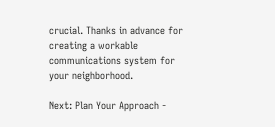crucial. Thanks in advance for creating a workable communications system for your neighborhood.

Next: Plan Your Approach -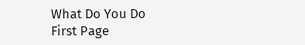What Do You Do First Page